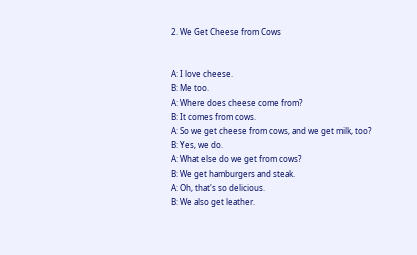2. We Get Cheese from Cows


A: I love cheese.
B: Me too.
A: Where does cheese come from?
B: It comes from cows.
A: So we get cheese from cows, and we get milk, too?
B: Yes, we do.
A: What else do we get from cows?
B: We get hamburgers and steak.
A: Oh, that's so delicious.
B: We also get leather.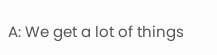A: We get a lot of things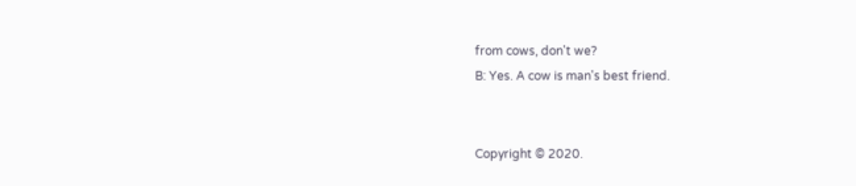from cows, don't we?
B: Yes. A cow is man's best friend.


Copyright © 2020.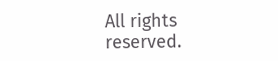All rights reserved.